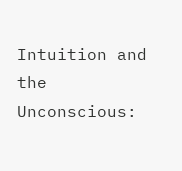Intuition and the Unconscious: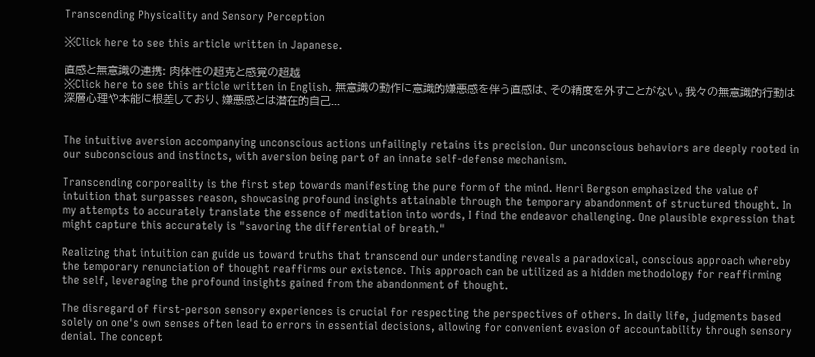Transcending Physicality and Sensory Perception

※Click here to see this article written in Japanese.

直感と無意識の連携: 肉体性の超克と感覚の超越
※Click here to see this article written in English. 無意識の動作に意識的嫌悪感を伴う直感は、その精度を外すことがない。我々の無意識的行動は深層心理や本能に根差しており、嫌悪感とは潜在的自己...


The intuitive aversion accompanying unconscious actions unfailingly retains its precision. Our unconscious behaviors are deeply rooted in our subconscious and instincts, with aversion being part of an innate self-defense mechanism.

Transcending corporeality is the first step towards manifesting the pure form of the mind. Henri Bergson emphasized the value of intuition that surpasses reason, showcasing profound insights attainable through the temporary abandonment of structured thought. In my attempts to accurately translate the essence of meditation into words, I find the endeavor challenging. One plausible expression that might capture this accurately is "savoring the differential of breath."

Realizing that intuition can guide us toward truths that transcend our understanding reveals a paradoxical, conscious approach whereby the temporary renunciation of thought reaffirms our existence. This approach can be utilized as a hidden methodology for reaffirming the self, leveraging the profound insights gained from the abandonment of thought.

The disregard of first-person sensory experiences is crucial for respecting the perspectives of others. In daily life, judgments based solely on one's own senses often lead to errors in essential decisions, allowing for convenient evasion of accountability through sensory denial. The concept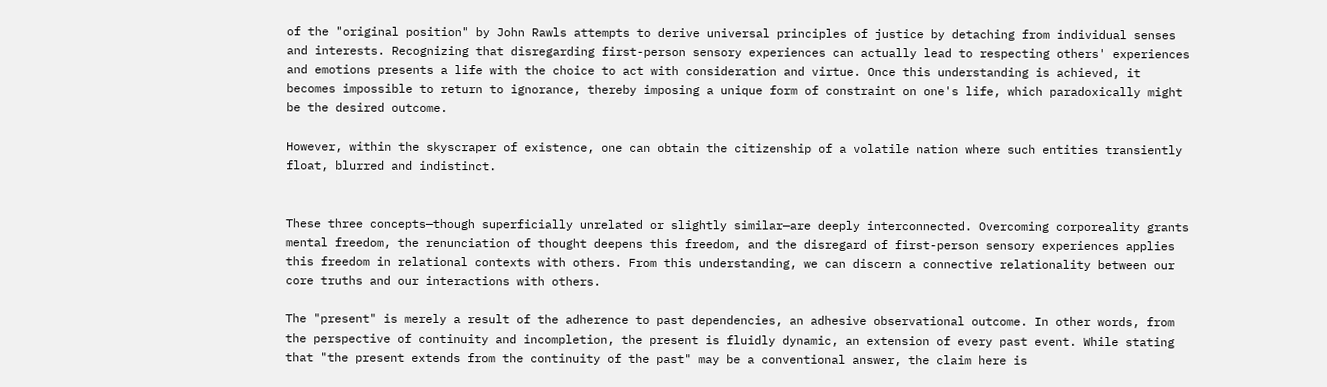of the "original position" by John Rawls attempts to derive universal principles of justice by detaching from individual senses and interests. Recognizing that disregarding first-person sensory experiences can actually lead to respecting others' experiences and emotions presents a life with the choice to act with consideration and virtue. Once this understanding is achieved, it becomes impossible to return to ignorance, thereby imposing a unique form of constraint on one's life, which paradoxically might be the desired outcome.

However, within the skyscraper of existence, one can obtain the citizenship of a volatile nation where such entities transiently float, blurred and indistinct.


These three concepts—though superficially unrelated or slightly similar—are deeply interconnected. Overcoming corporeality grants mental freedom, the renunciation of thought deepens this freedom, and the disregard of first-person sensory experiences applies this freedom in relational contexts with others. From this understanding, we can discern a connective relationality between our core truths and our interactions with others.

The "present" is merely a result of the adherence to past dependencies, an adhesive observational outcome. In other words, from the perspective of continuity and incompletion, the present is fluidly dynamic, an extension of every past event. While stating that "the present extends from the continuity of the past" may be a conventional answer, the claim here is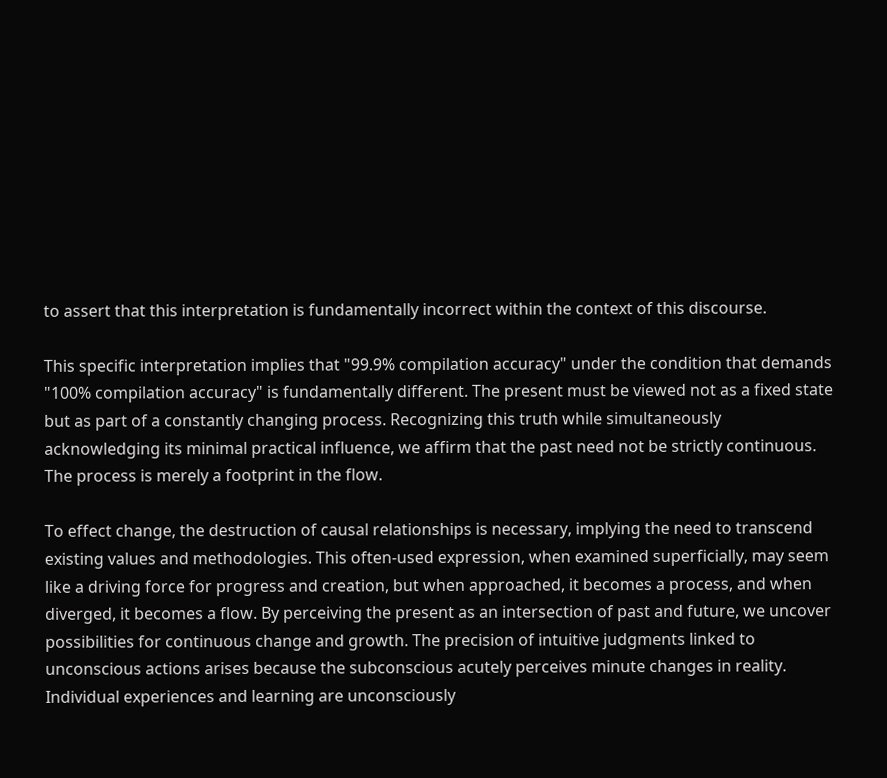to assert that this interpretation is fundamentally incorrect within the context of this discourse.

This specific interpretation implies that "99.9% compilation accuracy" under the condition that demands "100% compilation accuracy" is fundamentally different. The present must be viewed not as a fixed state but as part of a constantly changing process. Recognizing this truth while simultaneously acknowledging its minimal practical influence, we affirm that the past need not be strictly continuous. The process is merely a footprint in the flow.

To effect change, the destruction of causal relationships is necessary, implying the need to transcend existing values and methodologies. This often-used expression, when examined superficially, may seem like a driving force for progress and creation, but when approached, it becomes a process, and when diverged, it becomes a flow. By perceiving the present as an intersection of past and future, we uncover possibilities for continuous change and growth. The precision of intuitive judgments linked to unconscious actions arises because the subconscious acutely perceives minute changes in reality. Individual experiences and learning are unconsciously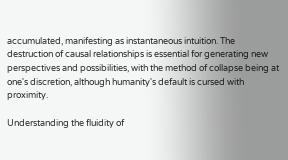accumulated, manifesting as instantaneous intuition. The destruction of causal relationships is essential for generating new perspectives and possibilities, with the method of collapse being at one's discretion, although humanity's default is cursed with proximity.

Understanding the fluidity of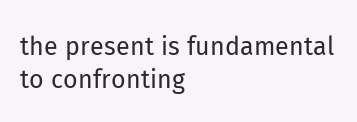the present is fundamental to confronting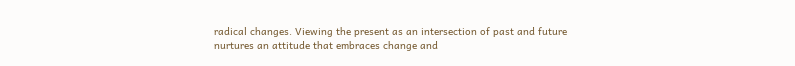radical changes. Viewing the present as an intersection of past and future nurtures an attitude that embraces change and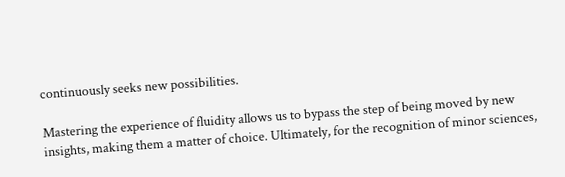continuously seeks new possibilities.

Mastering the experience of fluidity allows us to bypass the step of being moved by new insights, making them a matter of choice. Ultimately, for the recognition of minor sciences,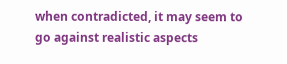when contradicted, it may seem to go against realistic aspects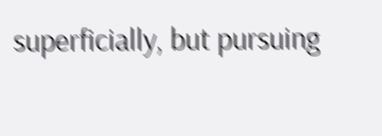superficially, but pursuing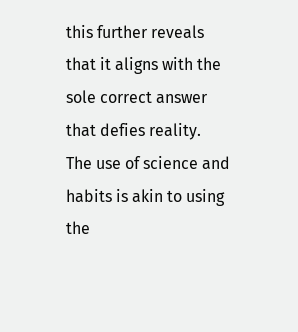this further reveals that it aligns with the sole correct answer that defies reality. The use of science and habits is akin to using the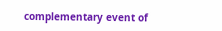complementary event of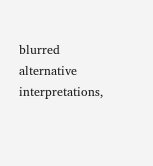blurred alternative interpretations,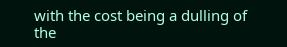with the cost being a dulling of the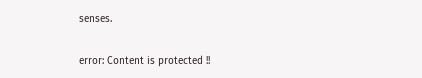senses.

error: Content is protected !!